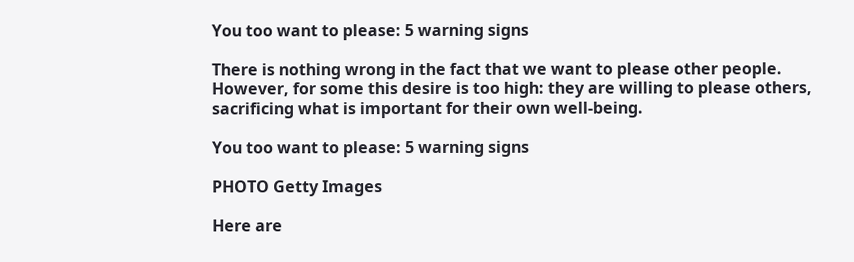You too want to please: 5 warning signs

There is nothing wrong in the fact that we want to please other people. However, for some this desire is too high: they are willing to please others, sacrificing what is important for their own well-being.

You too want to please: 5 warning signs

PHOTO Getty Images

Here are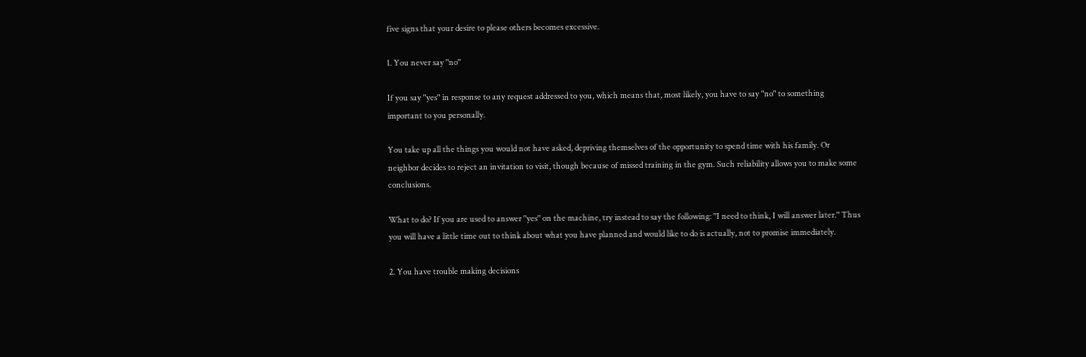five signs that your desire to please others becomes excessive.

1. You never say "no"

If you say "yes" in response to any request addressed to you, which means that, most likely, you have to say "no" to something important to you personally.

You take up all the things you would not have asked, depriving themselves of the opportunity to spend time with his family. Or neighbor decides to reject an invitation to visit, though because of missed training in the gym. Such reliability allows you to make some conclusions.

What to do? If you are used to answer "yes" on the machine, try instead to say the following: "I need to think, I will answer later." Thus you will have a little time out to think about what you have planned and would like to do is actually, not to promise immediately.

2. You have trouble making decisions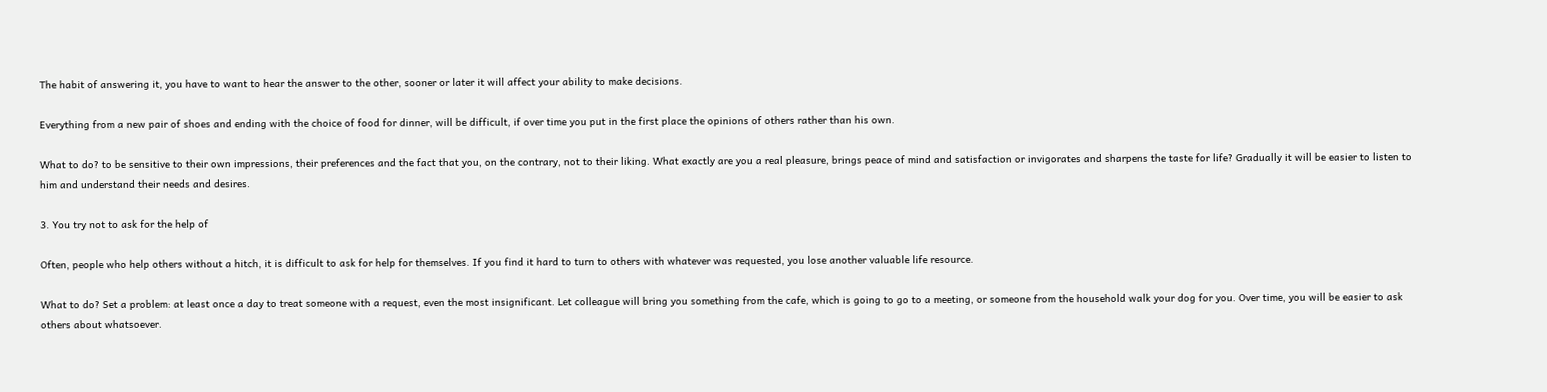The habit of answering it, you have to want to hear the answer to the other, sooner or later it will affect your ability to make decisions.

Everything from a new pair of shoes and ending with the choice of food for dinner, will be difficult, if over time you put in the first place the opinions of others rather than his own.

What to do? to be sensitive to their own impressions, their preferences and the fact that you, on the contrary, not to their liking. What exactly are you a real pleasure, brings peace of mind and satisfaction or invigorates and sharpens the taste for life? Gradually it will be easier to listen to him and understand their needs and desires.

3. You try not to ask for the help of

Often, people who help others without a hitch, it is difficult to ask for help for themselves. If you find it hard to turn to others with whatever was requested, you lose another valuable life resource.

What to do? Set a problem: at least once a day to treat someone with a request, even the most insignificant. Let colleague will bring you something from the cafe, which is going to go to a meeting, or someone from the household walk your dog for you. Over time, you will be easier to ask others about whatsoever.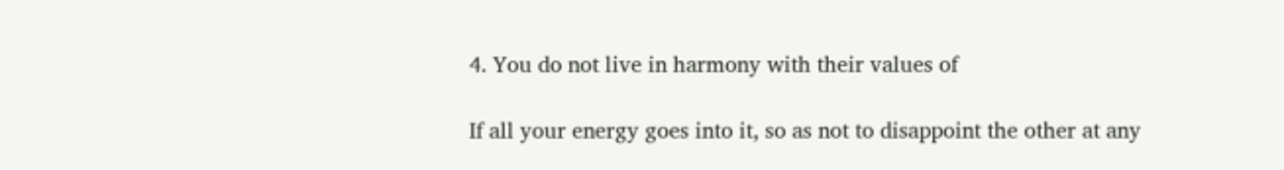4. You do not live in harmony with their values of

If all your energy goes into it, so as not to disappoint the other at any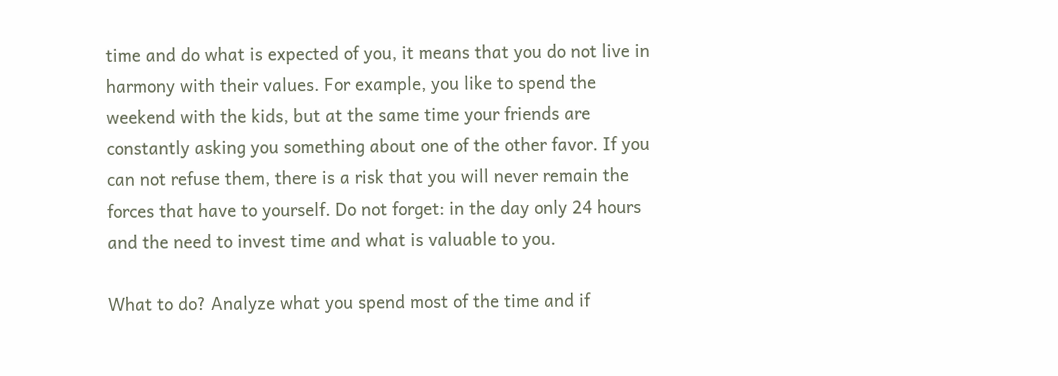time and do what is expected of you, it means that you do not live in harmony with their values. For example, you like to spend the weekend with the kids, but at the same time your friends are constantly asking you something about one of the other favor. If you can not refuse them, there is a risk that you will never remain the forces that have to yourself. Do not forget: in the day only 24 hours and the need to invest time and what is valuable to you.

What to do? Analyze what you spend most of the time and if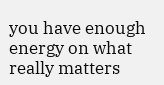you have enough energy on what really matters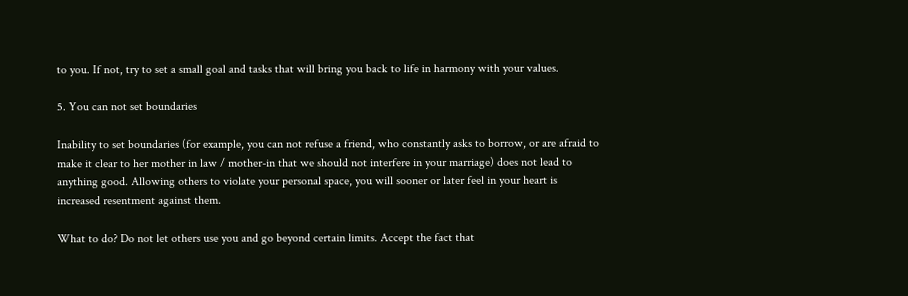to you. If not, try to set a small goal and tasks that will bring you back to life in harmony with your values.

5. You can not set boundaries

Inability to set boundaries (for example, you can not refuse a friend, who constantly asks to borrow, or are afraid to make it clear to her mother in law / mother-in that we should not interfere in your marriage) does not lead to anything good. Allowing others to violate your personal space, you will sooner or later feel in your heart is increased resentment against them.

What to do? Do not let others use you and go beyond certain limits. Accept the fact that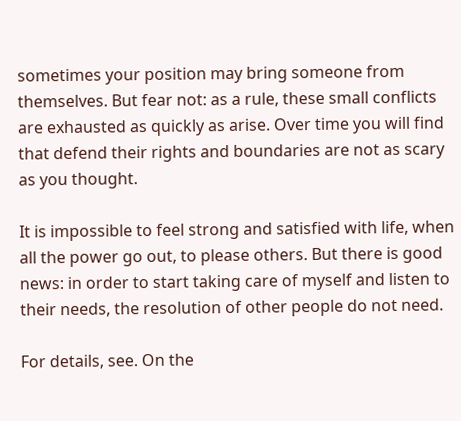sometimes your position may bring someone from themselves. But fear not: as a rule, these small conflicts are exhausted as quickly as arise. Over time you will find that defend their rights and boundaries are not as scary as you thought.

It is impossible to feel strong and satisfied with life, when all the power go out, to please others. But there is good news: in order to start taking care of myself and listen to their needs, the resolution of other people do not need.

For details, see. On the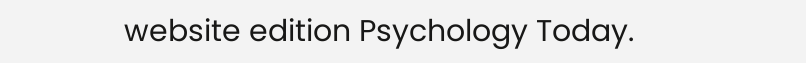website edition Psychology Today.